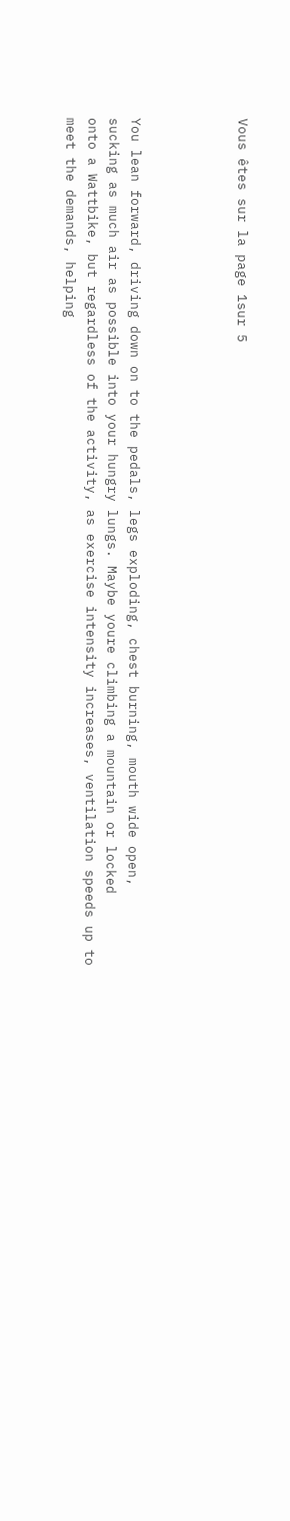Vous êtes sur la page 1sur 5




You lean forward, driving down on to the pedals, legs exploding, chest burning, mouth wide open,
sucking as much air as possible into your hungry lungs. Maybe youre climbing a mountain or locked
onto a Wattbike, but regardless of the activity, as exercise intensity increases, ventilation speeds up to
meet the demands, helping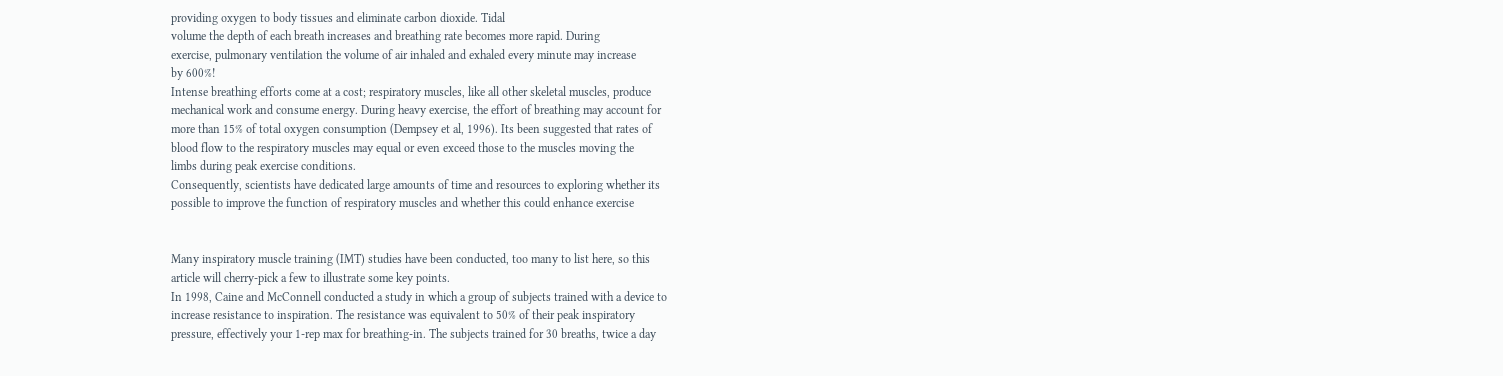providing oxygen to body tissues and eliminate carbon dioxide. Tidal
volume the depth of each breath increases and breathing rate becomes more rapid. During
exercise, pulmonary ventilation the volume of air inhaled and exhaled every minute may increase
by 600%!
Intense breathing efforts come at a cost; respiratory muscles, like all other skeletal muscles, produce
mechanical work and consume energy. During heavy exercise, the effort of breathing may account for
more than 15% of total oxygen consumption (Dempsey et al, 1996). Its been suggested that rates of
blood flow to the respiratory muscles may equal or even exceed those to the muscles moving the
limbs during peak exercise conditions.
Consequently, scientists have dedicated large amounts of time and resources to exploring whether its
possible to improve the function of respiratory muscles and whether this could enhance exercise


Many inspiratory muscle training (IMT) studies have been conducted, too many to list here, so this
article will cherry-pick a few to illustrate some key points.
In 1998, Caine and McConnell conducted a study in which a group of subjects trained with a device to
increase resistance to inspiration. The resistance was equivalent to 50% of their peak inspiratory
pressure, effectively your 1-rep max for breathing-in. The subjects trained for 30 breaths, twice a day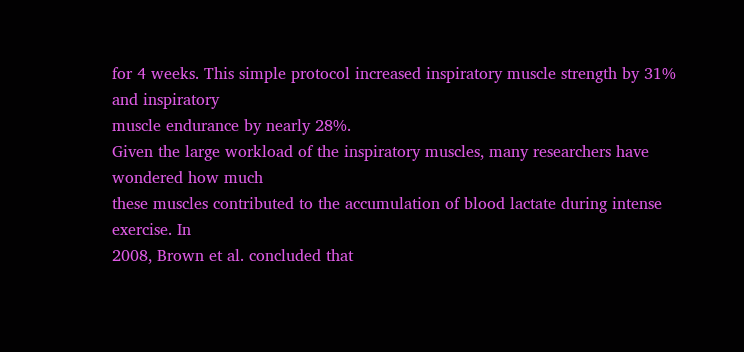for 4 weeks. This simple protocol increased inspiratory muscle strength by 31% and inspiratory
muscle endurance by nearly 28%.
Given the large workload of the inspiratory muscles, many researchers have wondered how much
these muscles contributed to the accumulation of blood lactate during intense exercise. In
2008, Brown et al. concluded that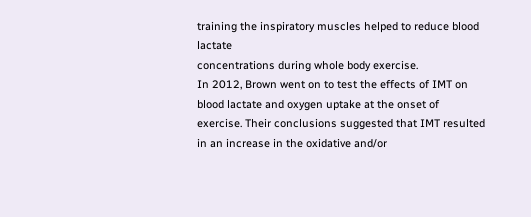training the inspiratory muscles helped to reduce blood lactate
concentrations during whole body exercise.
In 2012, Brown went on to test the effects of IMT on blood lactate and oxygen uptake at the onset of
exercise. Their conclusions suggested that IMT resulted in an increase in the oxidative and/or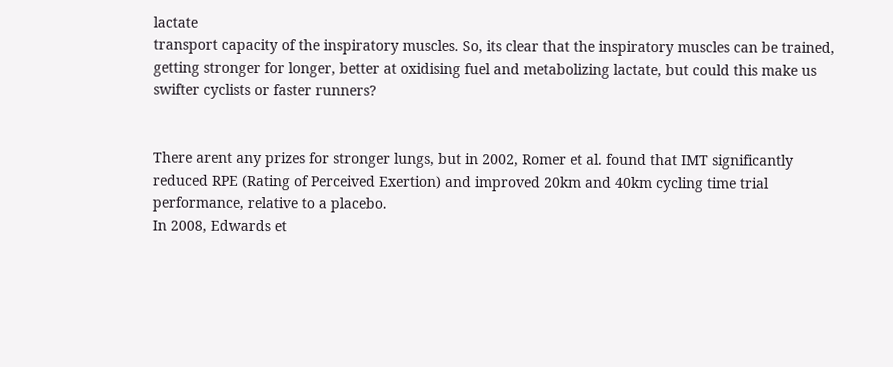lactate
transport capacity of the inspiratory muscles. So, its clear that the inspiratory muscles can be trained,
getting stronger for longer, better at oxidising fuel and metabolizing lactate, but could this make us
swifter cyclists or faster runners?


There arent any prizes for stronger lungs, but in 2002, Romer et al. found that IMT significantly
reduced RPE (Rating of Perceived Exertion) and improved 20km and 40km cycling time trial
performance, relative to a placebo.
In 2008, Edwards et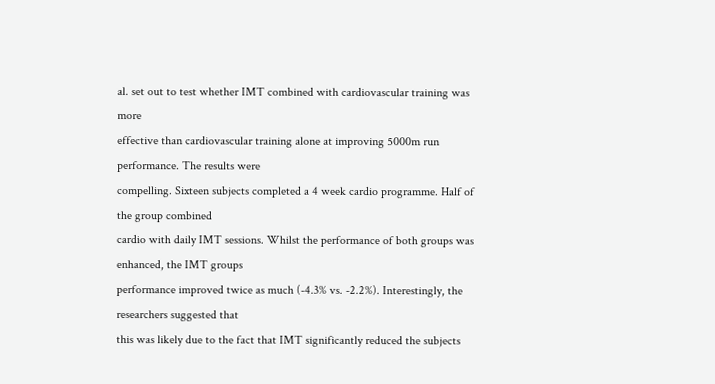al. set out to test whether IMT combined with cardiovascular training was more
effective than cardiovascular training alone at improving 5000m run performance. The results were
compelling. Sixteen subjects completed a 4 week cardio programme. Half of the group combined
cardio with daily IMT sessions. Whilst the performance of both groups was enhanced, the IMT groups
performance improved twice as much (-4.3% vs. -2.2%). Interestingly, the researchers suggested that
this was likely due to the fact that IMT significantly reduced the subjects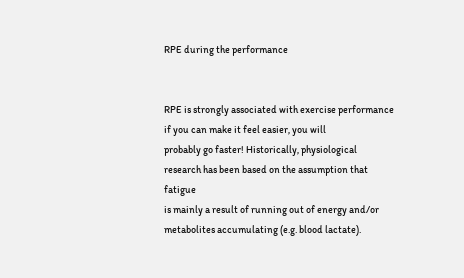RPE during the performance


RPE is strongly associated with exercise performance if you can make it feel easier, you will
probably go faster! Historically, physiological research has been based on the assumption that fatigue
is mainly a result of running out of energy and/or metabolites accumulating (e.g. blood lactate).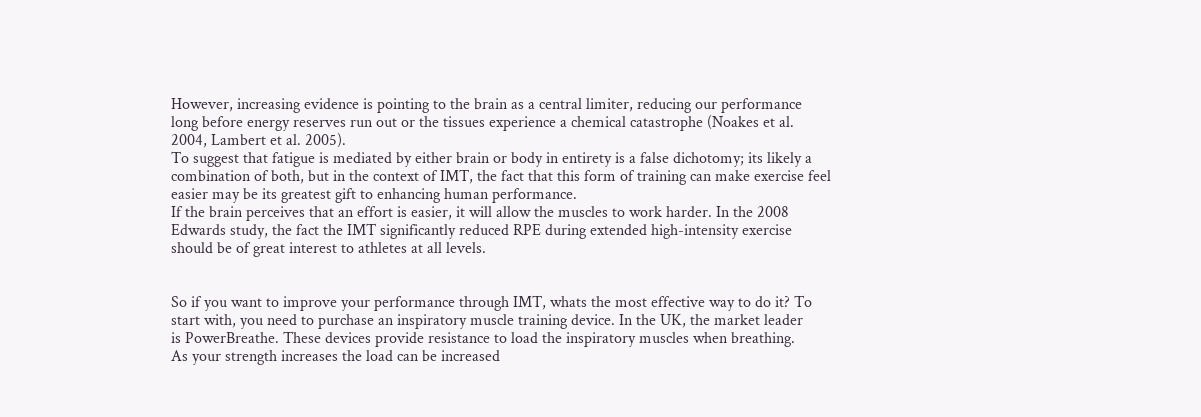However, increasing evidence is pointing to the brain as a central limiter, reducing our performance
long before energy reserves run out or the tissues experience a chemical catastrophe (Noakes et al.
2004, Lambert et al. 2005).
To suggest that fatigue is mediated by either brain or body in entirety is a false dichotomy; its likely a
combination of both, but in the context of IMT, the fact that this form of training can make exercise feel
easier may be its greatest gift to enhancing human performance.
If the brain perceives that an effort is easier, it will allow the muscles to work harder. In the 2008
Edwards study, the fact the IMT significantly reduced RPE during extended high-intensity exercise
should be of great interest to athletes at all levels.


So if you want to improve your performance through IMT, whats the most effective way to do it? To
start with, you need to purchase an inspiratory muscle training device. In the UK, the market leader
is PowerBreathe. These devices provide resistance to load the inspiratory muscles when breathing.
As your strength increases the load can be increased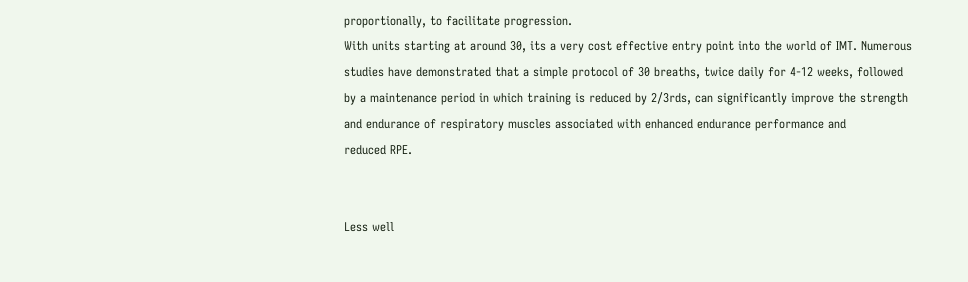proportionally, to facilitate progression.
With units starting at around 30, its a very cost effective entry point into the world of IMT. Numerous
studies have demonstrated that a simple protocol of 30 breaths, twice daily for 4-12 weeks, followed
by a maintenance period in which training is reduced by 2/3rds, can significantly improve the strength
and endurance of respiratory muscles associated with enhanced endurance performance and
reduced RPE.


Less well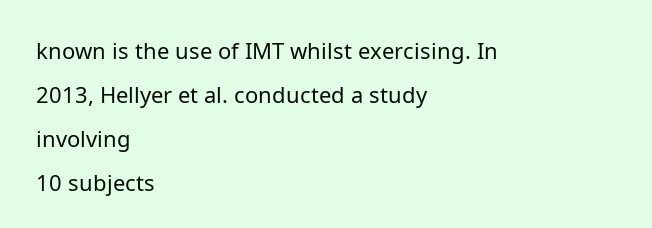known is the use of IMT whilst exercising. In 2013, Hellyer et al. conducted a study involving
10 subjects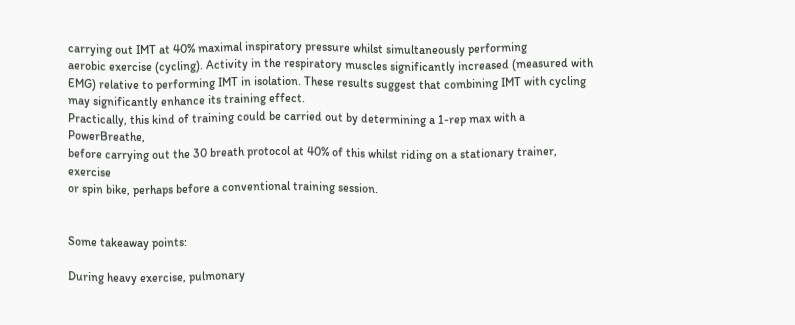carrying out IMT at 40% maximal inspiratory pressure whilst simultaneously performing
aerobic exercise (cycling). Activity in the respiratory muscles significantly increased (measured with
EMG) relative to performing IMT in isolation. These results suggest that combining IMT with cycling
may significantly enhance its training effect.
Practically, this kind of training could be carried out by determining a 1-rep max with a PowerBreathe,
before carrying out the 30 breath protocol at 40% of this whilst riding on a stationary trainer, exercise
or spin bike, perhaps before a conventional training session.


Some takeaway points:

During heavy exercise, pulmonary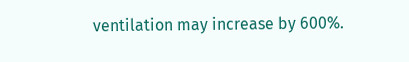ventilation may increase by 600%.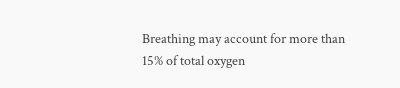Breathing may account for more than 15% of total oxygen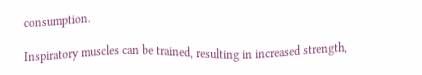consumption.

Inspiratory muscles can be trained, resulting in increased strength,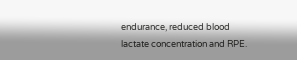endurance, reduced blood
lactate concentration and RPE.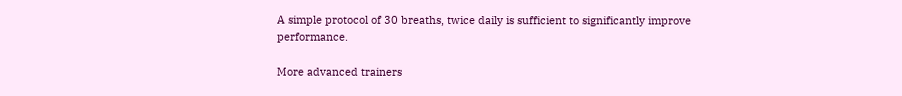A simple protocol of 30 breaths, twice daily is sufficient to significantly improve performance.

More advanced trainers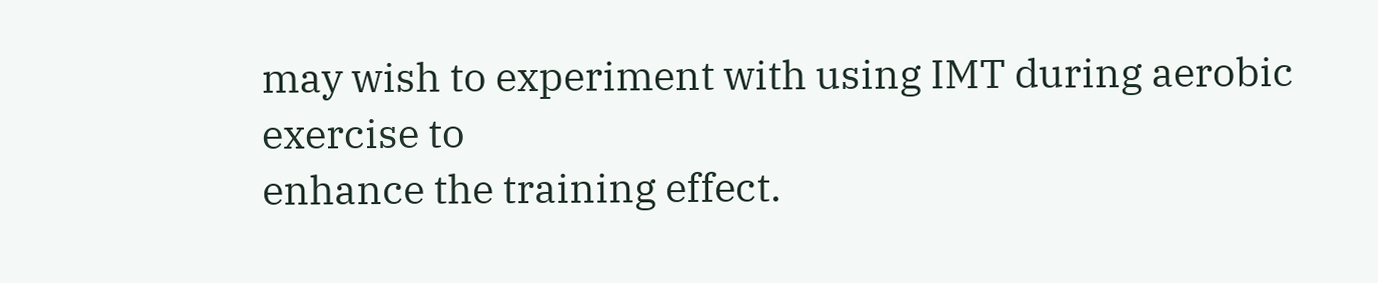may wish to experiment with using IMT during aerobic exercise to
enhance the training effect.